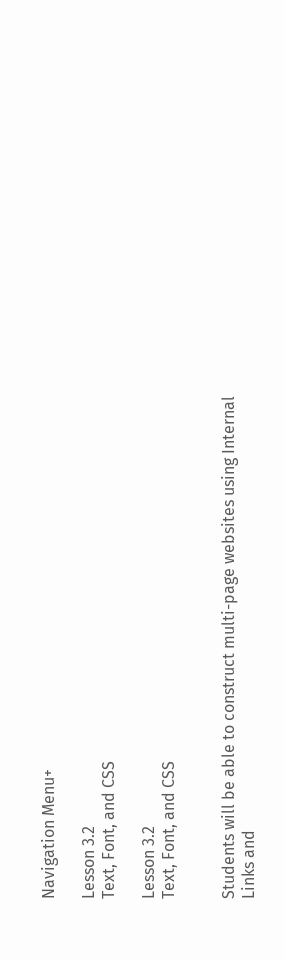Navigation Menu+

Lesson 3.2
Text, Font, and CSS

Lesson 3.2
Text, Font, and CSS


Students will be able to construct multi-page websites using Internal Links and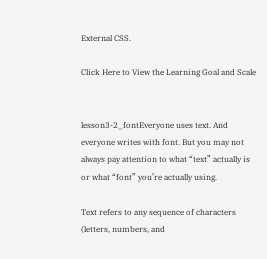External CSS.

Click Here to View the Learning Goal and Scale


lesson3-2_fontEveryone uses text. And everyone writes with font. But you may not always pay attention to what “text” actually is or what “font” you’re actually using.

Text refers to any sequence of characters (letters, numbers, and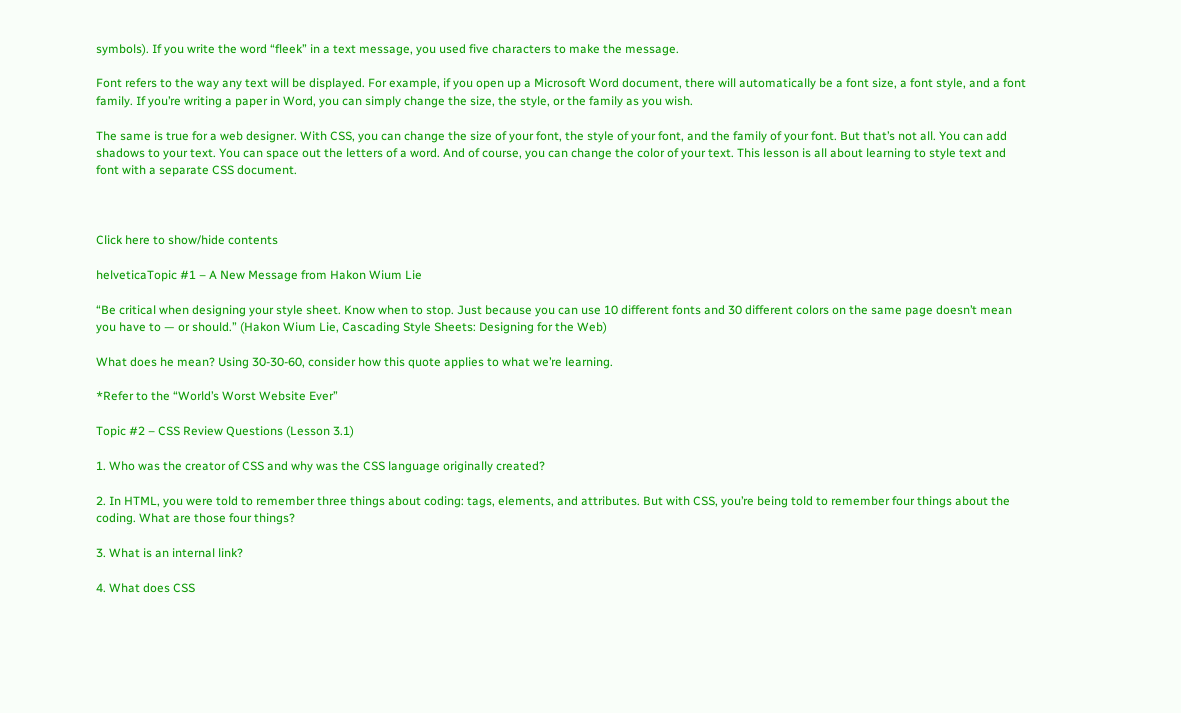symbols). If you write the word “fleek” in a text message, you used five characters to make the message.

Font refers to the way any text will be displayed. For example, if you open up a Microsoft Word document, there will automatically be a font size, a font style, and a font family. If you’re writing a paper in Word, you can simply change the size, the style, or the family as you wish.

The same is true for a web designer. With CSS, you can change the size of your font, the style of your font, and the family of your font. But that’s not all. You can add shadows to your text. You can space out the letters of a word. And of course, you can change the color of your text. This lesson is all about learning to style text and font with a separate CSS document.



Click here to show/hide contents

helveticaTopic #1 – A New Message from Hakon Wium Lie

“Be critical when designing your style sheet. Know when to stop. Just because you can use 10 different fonts and 30 different colors on the same page doesn’t mean you have to — or should.” (Hakon Wium Lie, Cascading Style Sheets: Designing for the Web)

What does he mean? Using 30-30-60, consider how this quote applies to what we’re learning.

*Refer to the “World’s Worst Website Ever”

Topic #2 – CSS Review Questions (Lesson 3.1)

1. Who was the creator of CSS and why was the CSS language originally created?

2. In HTML, you were told to remember three things about coding: tags, elements, and attributes. But with CSS, you’re being told to remember four things about the coding. What are those four things?

3. What is an internal link?

4. What does CSS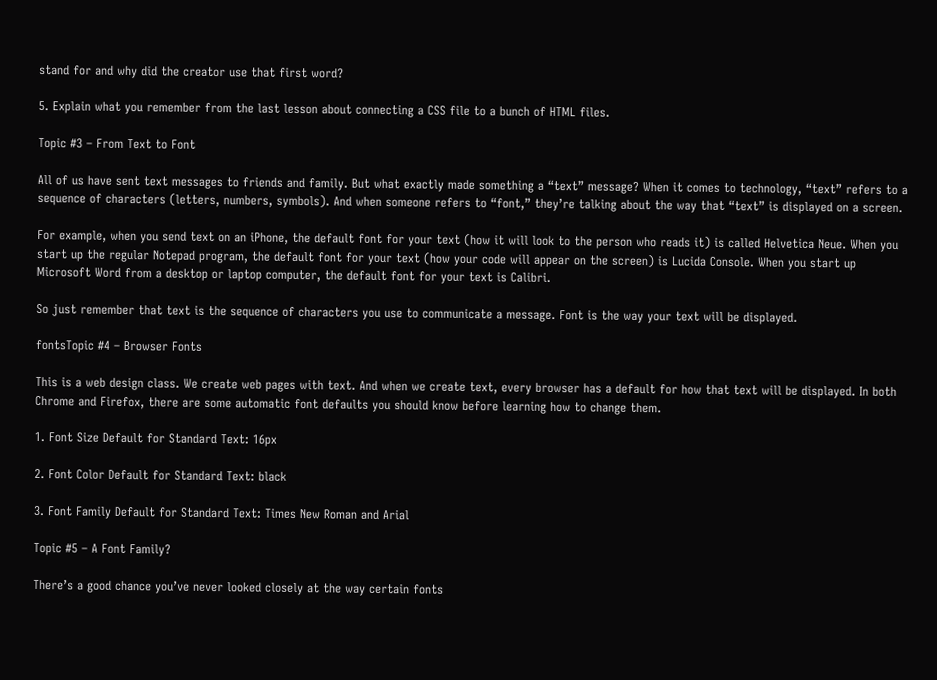stand for and why did the creator use that first word?

5. Explain what you remember from the last lesson about connecting a CSS file to a bunch of HTML files.

Topic #3 – From Text to Font

All of us have sent text messages to friends and family. But what exactly made something a “text” message? When it comes to technology, “text” refers to a sequence of characters (letters, numbers, symbols). And when someone refers to “font,” they’re talking about the way that “text” is displayed on a screen.

For example, when you send text on an iPhone, the default font for your text (how it will look to the person who reads it) is called Helvetica Neue. When you start up the regular Notepad program, the default font for your text (how your code will appear on the screen) is Lucida Console. When you start up Microsoft Word from a desktop or laptop computer, the default font for your text is Calibri.

So just remember that text is the sequence of characters you use to communicate a message. Font is the way your text will be displayed.

fontsTopic #4 – Browser Fonts

This is a web design class. We create web pages with text. And when we create text, every browser has a default for how that text will be displayed. In both Chrome and Firefox, there are some automatic font defaults you should know before learning how to change them.

1. Font Size Default for Standard Text: 16px

2. Font Color Default for Standard Text: black

3. Font Family Default for Standard Text: Times New Roman and Arial

Topic #5 – A Font Family?

There’s a good chance you’ve never looked closely at the way certain fonts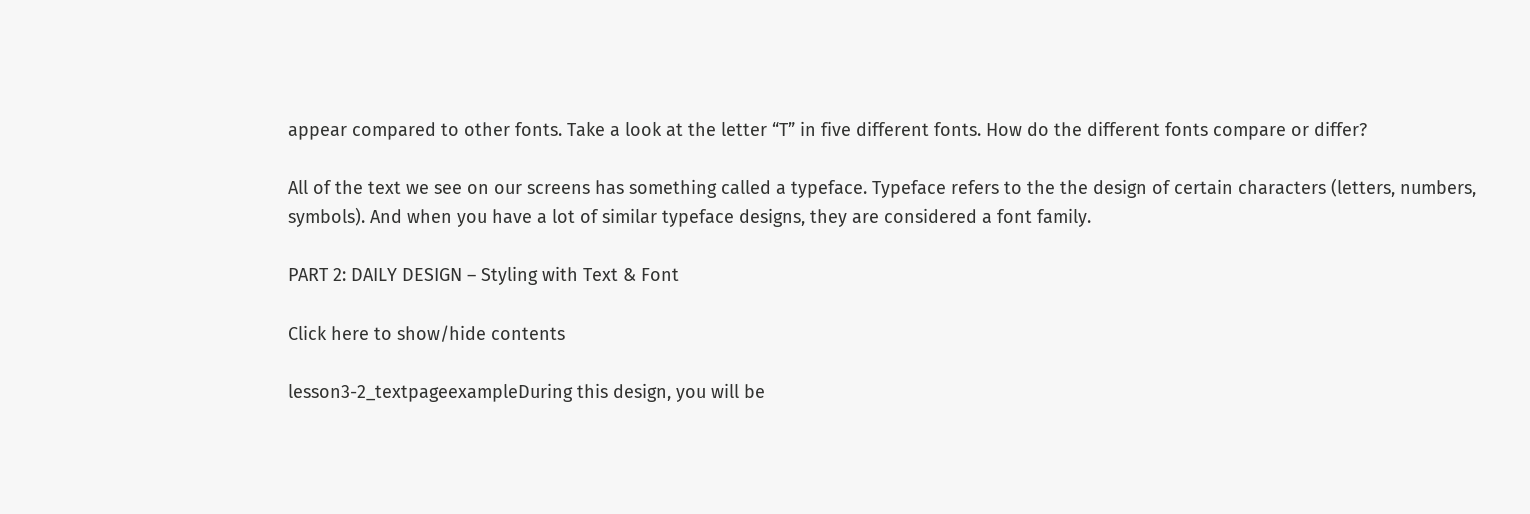appear compared to other fonts. Take a look at the letter “T” in five different fonts. How do the different fonts compare or differ?

All of the text we see on our screens has something called a typeface. Typeface refers to the the design of certain characters (letters, numbers, symbols). And when you have a lot of similar typeface designs, they are considered a font family.

PART 2: DAILY DESIGN – Styling with Text & Font

Click here to show/hide contents

lesson3-2_textpageexampleDuring this design, you will be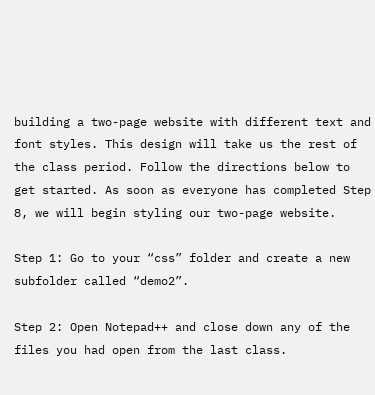building a two-page website with different text and font styles. This design will take us the rest of the class period. Follow the directions below to get started. As soon as everyone has completed Step 8, we will begin styling our two-page website.

Step 1: Go to your “css” folder and create a new subfolder called “demo2”.

Step 2: Open Notepad++ and close down any of the files you had open from the last class.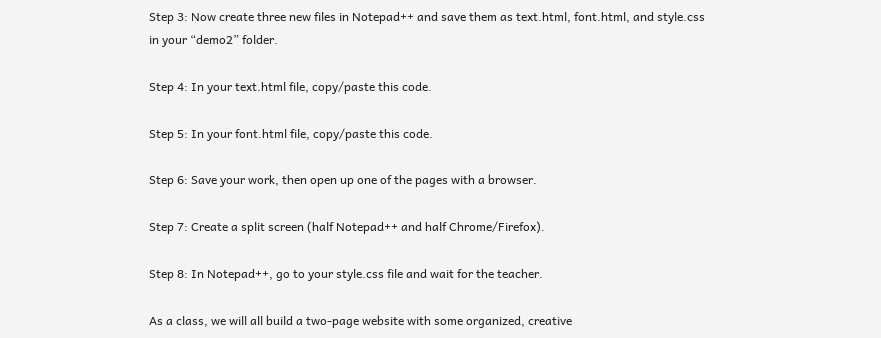Step 3: Now create three new files in Notepad++ and save them as text.html, font.html, and style.css in your “demo2” folder.

Step 4: In your text.html file, copy/paste this code.

Step 5: In your font.html file, copy/paste this code.

Step 6: Save your work, then open up one of the pages with a browser.

Step 7: Create a split screen (half Notepad++ and half Chrome/Firefox).

Step 8: In Notepad++, go to your style.css file and wait for the teacher.

As a class, we will all build a two-page website with some organized, creative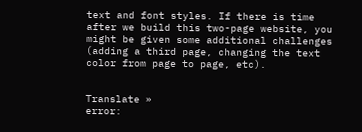text and font styles. If there is time after we build this two-page website, you might be given some additional challenges (adding a third page, changing the text color from page to page, etc).


Translate »
error: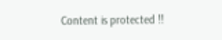Content is protected !!